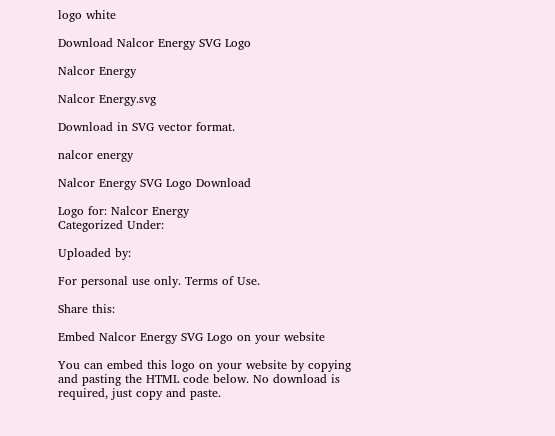logo white

Download Nalcor Energy SVG Logo

Nalcor Energy

Nalcor Energy.svg

Download in SVG vector format.

nalcor energy

Nalcor Energy SVG Logo Download

Logo for: Nalcor Energy
Categorized Under:

Uploaded by:

For personal use only. Terms of Use.

Share this:

Embed Nalcor Energy SVG Logo on your website

You can embed this logo on your website by copying and pasting the HTML code below. No download is required, just copy and paste.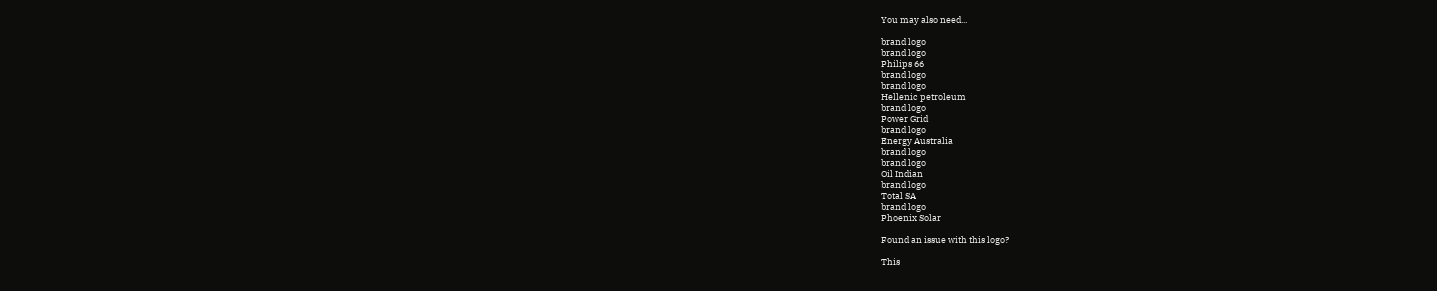You may also need...

brand logo
brand logo
Philips 66
brand logo
brand logo
Hellenic petroleum
brand logo
Power Grid
brand logo
Energy Australia
brand logo
brand logo
Oil Indian
brand logo
Total SA
brand logo
Phoenix Solar

Found an issue with this logo?

This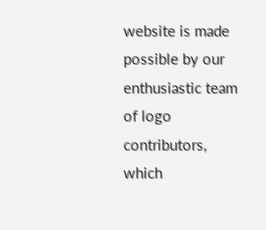website is made possible by our enthusiastic team of logo contributors, which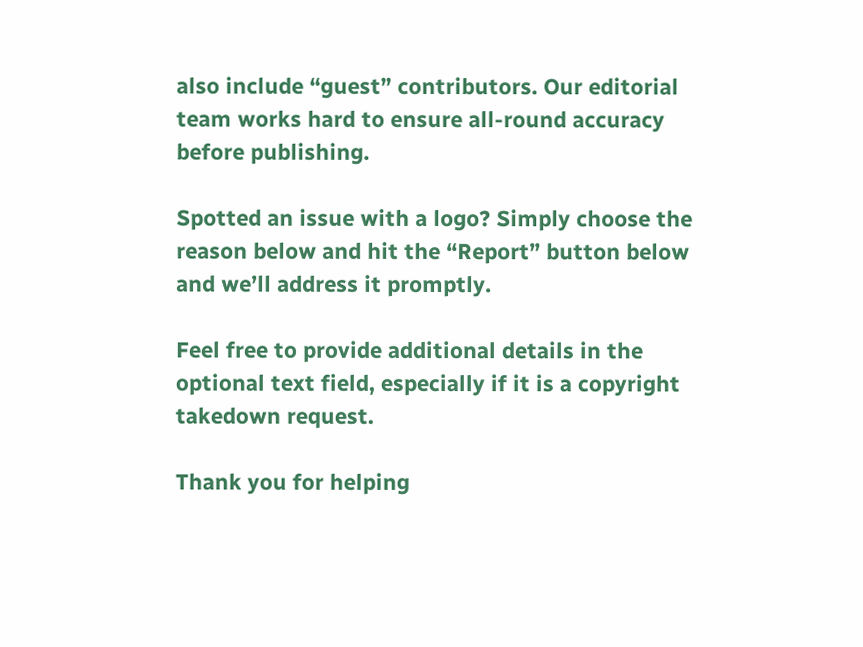also include “guest” contributors. Our editorial team works hard to ensure all-round accuracy before publishing.

Spotted an issue with a logo? Simply choose the reason below and hit the “Report” button below and we’ll address it promptly.

Feel free to provide additional details in the optional text field, especially if it is a copyright takedown request.

Thank you for helping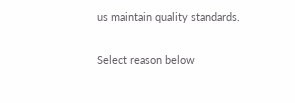us maintain quality standards.

Select reason below